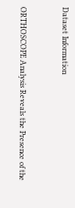Dataset Information


ORTHOSCOPE Analysis Reveals the Presence of the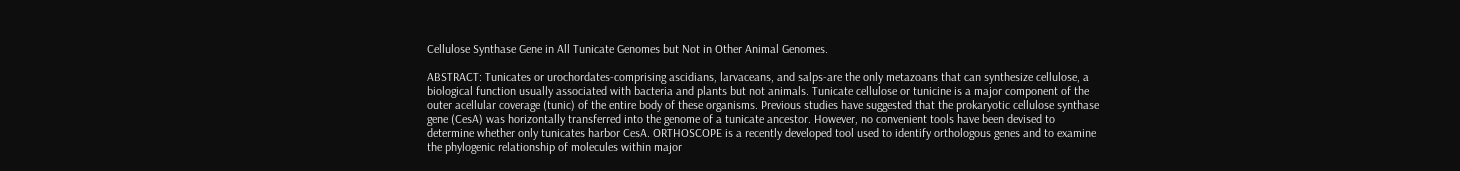Cellulose Synthase Gene in All Tunicate Genomes but Not in Other Animal Genomes.

ABSTRACT: Tunicates or urochordates-comprising ascidians, larvaceans, and salps-are the only metazoans that can synthesize cellulose, a biological function usually associated with bacteria and plants but not animals. Tunicate cellulose or tunicine is a major component of the outer acellular coverage (tunic) of the entire body of these organisms. Previous studies have suggested that the prokaryotic cellulose synthase gene (CesA) was horizontally transferred into the genome of a tunicate ancestor. However, no convenient tools have been devised to determine whether only tunicates harbor CesA. ORTHOSCOPE is a recently developed tool used to identify orthologous genes and to examine the phylogenic relationship of molecules within major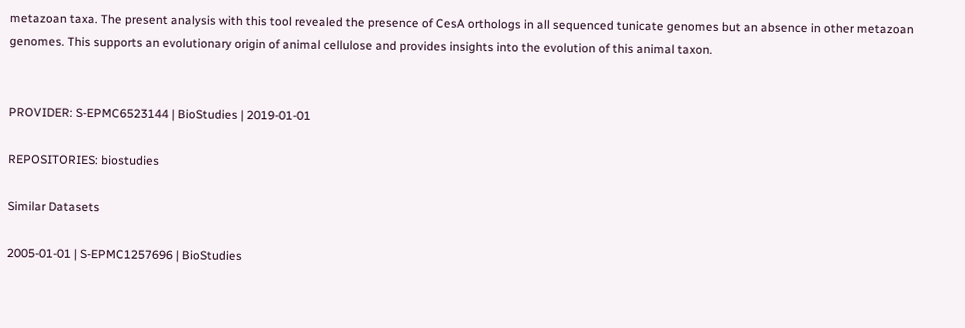metazoan taxa. The present analysis with this tool revealed the presence of CesA orthologs in all sequenced tunicate genomes but an absence in other metazoan genomes. This supports an evolutionary origin of animal cellulose and provides insights into the evolution of this animal taxon.


PROVIDER: S-EPMC6523144 | BioStudies | 2019-01-01

REPOSITORIES: biostudies

Similar Datasets

2005-01-01 | S-EPMC1257696 | BioStudies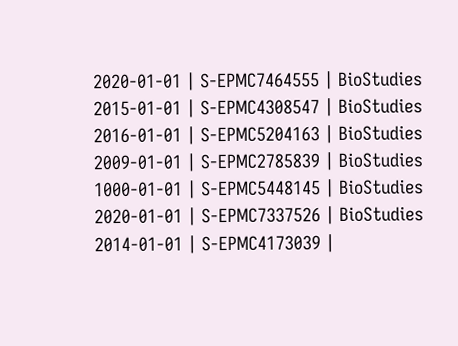2020-01-01 | S-EPMC7464555 | BioStudies
2015-01-01 | S-EPMC4308547 | BioStudies
2016-01-01 | S-EPMC5204163 | BioStudies
2009-01-01 | S-EPMC2785839 | BioStudies
1000-01-01 | S-EPMC5448145 | BioStudies
2020-01-01 | S-EPMC7337526 | BioStudies
2014-01-01 | S-EPMC4173039 |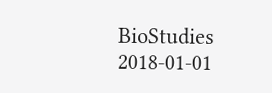BioStudies
2018-01-01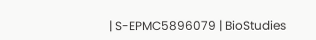| S-EPMC5896079 | BioStudies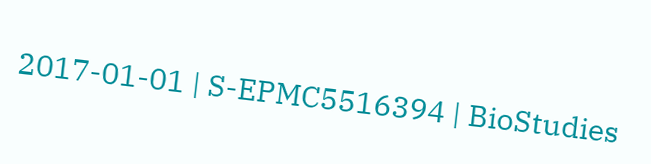2017-01-01 | S-EPMC5516394 | BioStudies